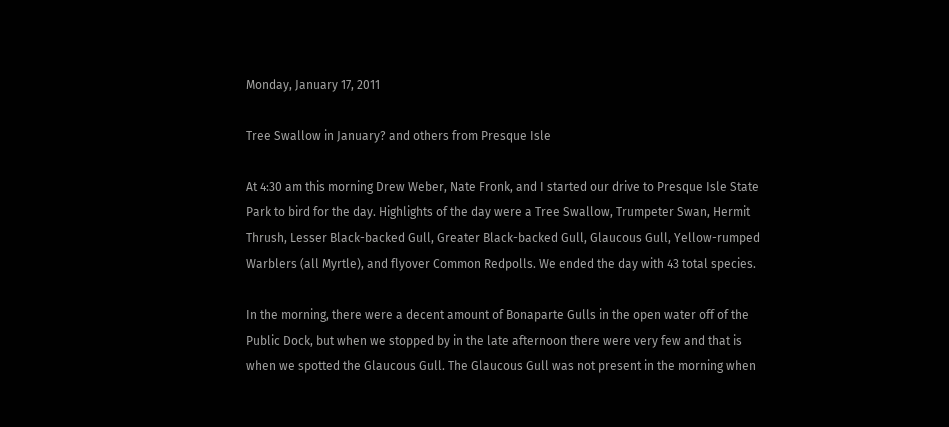Monday, January 17, 2011

Tree Swallow in January? and others from Presque Isle

At 4:30 am this morning Drew Weber, Nate Fronk, and I started our drive to Presque Isle State Park to bird for the day. Highlights of the day were a Tree Swallow, Trumpeter Swan, Hermit Thrush, Lesser Black-backed Gull, Greater Black-backed Gull, Glaucous Gull, Yellow-rumped Warblers (all Myrtle), and flyover Common Redpolls. We ended the day with 43 total species.

In the morning, there were a decent amount of Bonaparte Gulls in the open water off of the Public Dock, but when we stopped by in the late afternoon there were very few and that is when we spotted the Glaucous Gull. The Glaucous Gull was not present in the morning when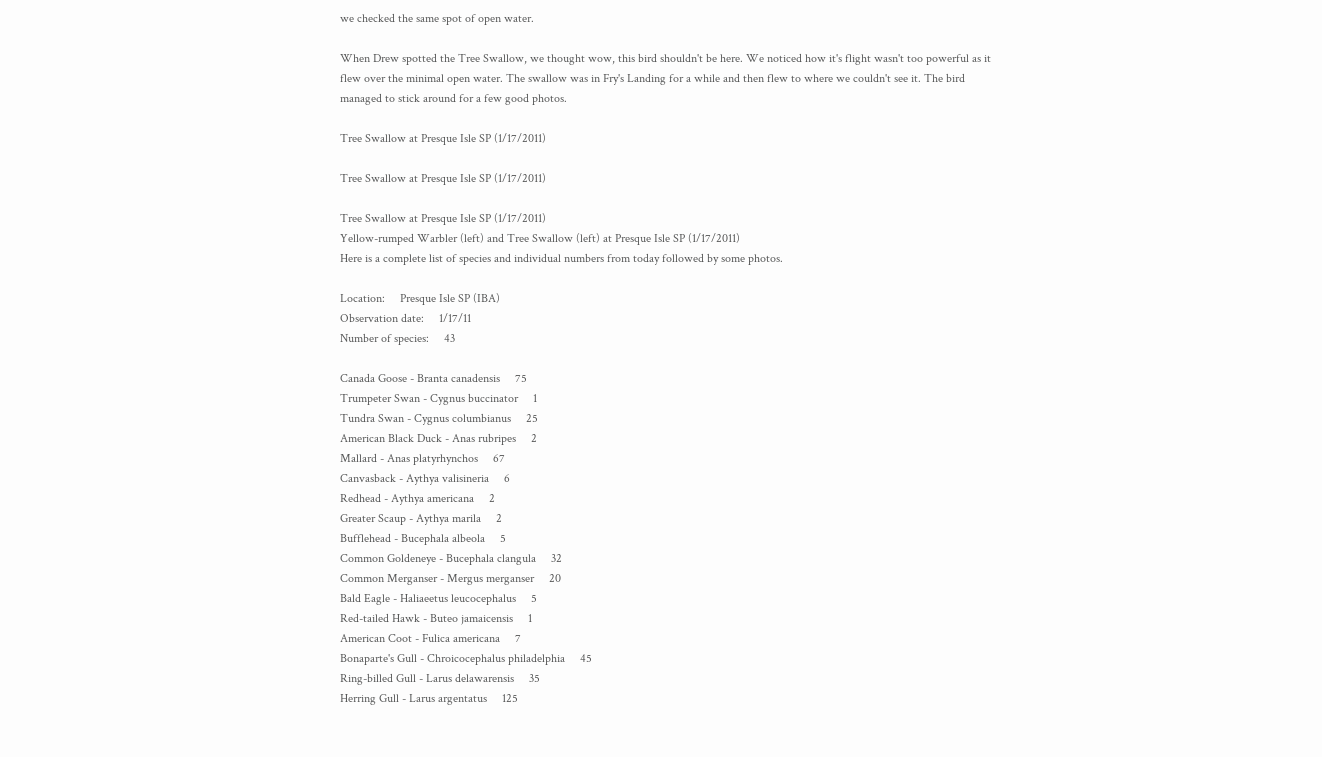we checked the same spot of open water.

When Drew spotted the Tree Swallow, we thought wow, this bird shouldn't be here. We noticed how it's flight wasn't too powerful as it flew over the minimal open water. The swallow was in Fry's Landing for a while and then flew to where we couldn't see it. The bird managed to stick around for a few good photos.

Tree Swallow at Presque Isle SP (1/17/2011)

Tree Swallow at Presque Isle SP (1/17/2011)

Tree Swallow at Presque Isle SP (1/17/2011)
Yellow-rumped Warbler (left) and Tree Swallow (left) at Presque Isle SP (1/17/2011)
Here is a complete list of species and individual numbers from today followed by some photos.

Location:     Presque Isle SP (IBA)
Observation date:     1/17/11
Number of species:     43

Canada Goose - Branta canadensis     75
Trumpeter Swan - Cygnus buccinator     1
Tundra Swan - Cygnus columbianus     25
American Black Duck - Anas rubripes     2
Mallard - Anas platyrhynchos     67
Canvasback - Aythya valisineria     6
Redhead - Aythya americana     2
Greater Scaup - Aythya marila     2
Bufflehead - Bucephala albeola     5
Common Goldeneye - Bucephala clangula     32
Common Merganser - Mergus merganser     20
Bald Eagle - Haliaeetus leucocephalus     5
Red-tailed Hawk - Buteo jamaicensis     1
American Coot - Fulica americana     7
Bonaparte's Gull - Chroicocephalus philadelphia     45
Ring-billed Gull - Larus delawarensis     35
Herring Gull - Larus argentatus     125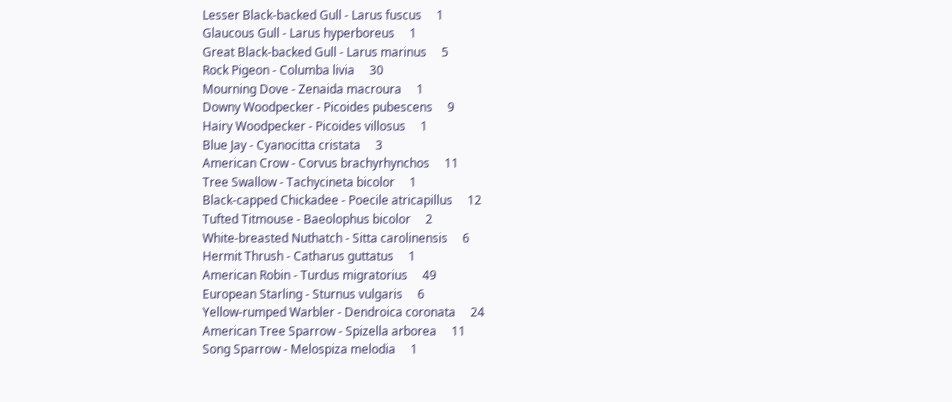Lesser Black-backed Gull - Larus fuscus     1
Glaucous Gull - Larus hyperboreus     1
Great Black-backed Gull - Larus marinus     5
Rock Pigeon - Columba livia     30
Mourning Dove - Zenaida macroura     1
Downy Woodpecker - Picoides pubescens     9
Hairy Woodpecker - Picoides villosus     1
Blue Jay - Cyanocitta cristata     3
American Crow - Corvus brachyrhynchos     11
Tree Swallow - Tachycineta bicolor     1
Black-capped Chickadee - Poecile atricapillus     12
Tufted Titmouse - Baeolophus bicolor     2
White-breasted Nuthatch - Sitta carolinensis     6
Hermit Thrush - Catharus guttatus     1
American Robin - Turdus migratorius     49
European Starling - Sturnus vulgaris     6
Yellow-rumped Warbler - Dendroica coronata     24
American Tree Sparrow - Spizella arborea     11
Song Sparrow - Melospiza melodia     1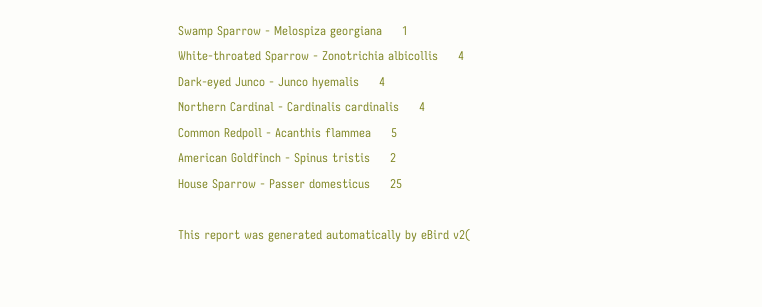Swamp Sparrow - Melospiza georgiana     1
White-throated Sparrow - Zonotrichia albicollis     4
Dark-eyed Junco - Junco hyemalis     4
Northern Cardinal - Cardinalis cardinalis     4
Common Redpoll - Acanthis flammea     5
American Goldfinch - Spinus tristis     2
House Sparrow - Passer domesticus     25

This report was generated automatically by eBird v2(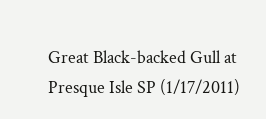Great Black-backed Gull at Presque Isle SP (1/17/2011)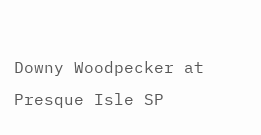Downy Woodpecker at Presque Isle SP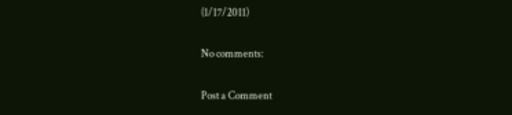(1/17/2011)

No comments:

Post a Comment